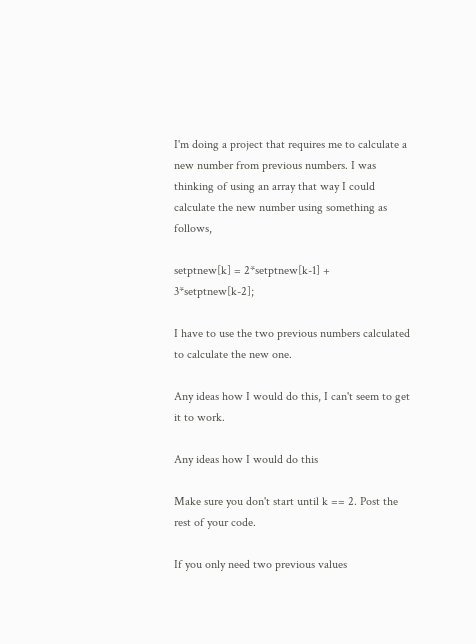I'm doing a project that requires me to calculate a new number from previous numbers. I was thinking of using an array that way I could calculate the new number using something as follows,

setptnew[k] = 2*setptnew[k-1] + 3*setptnew[k-2];

I have to use the two previous numbers calculated to calculate the new one.

Any ideas how I would do this, I can't seem to get it to work.

Any ideas how I would do this

Make sure you don't start until k == 2. Post the rest of your code.

If you only need two previous values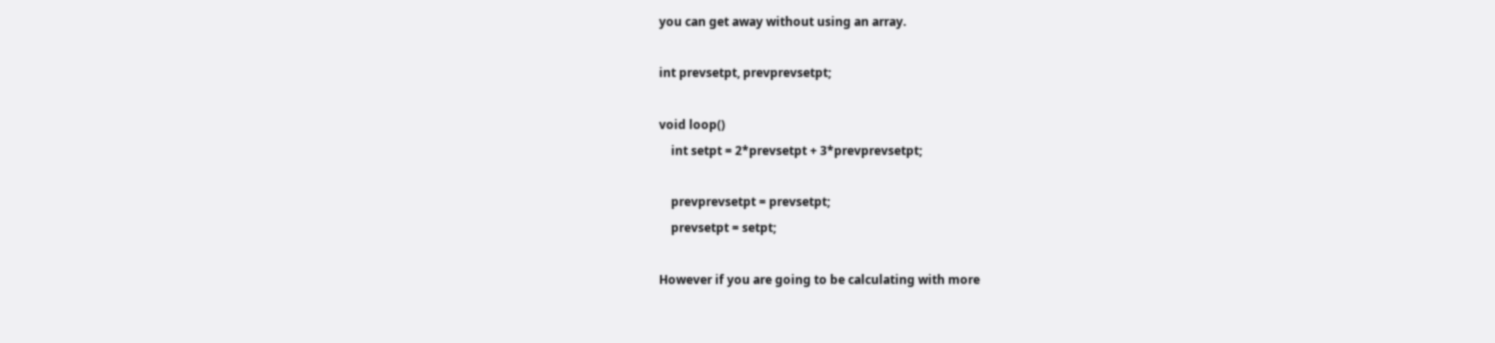you can get away without using an array.

int prevsetpt, prevprevsetpt;

void loop()
    int setpt = 2*prevsetpt + 3*prevprevsetpt;

    prevprevsetpt = prevsetpt;
    prevsetpt = setpt;

However if you are going to be calculating with more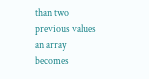than two previous values an array becomes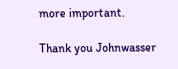more important.

Thank you Johnwasser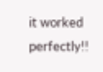it worked perfectly!!